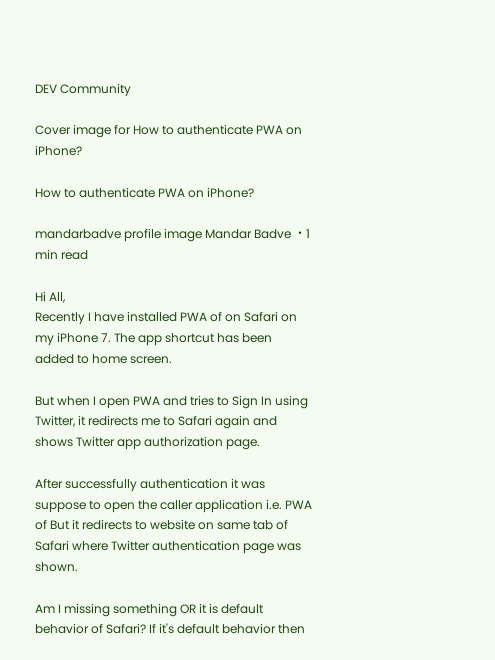DEV Community

Cover image for How to authenticate PWA on iPhone?

How to authenticate PWA on iPhone?

mandarbadve profile image Mandar Badve ・1 min read

Hi All,
Recently I have installed PWA of on Safari on my iPhone 7. The app shortcut has been added to home screen.

But when I open PWA and tries to Sign In using Twitter, it redirects me to Safari again and shows Twitter app authorization page.

After successfully authentication it was suppose to open the caller application i.e. PWA of But it redirects to website on same tab of Safari where Twitter authentication page was shown.

Am I missing something OR it is default behavior of Safari? If it's default behavior then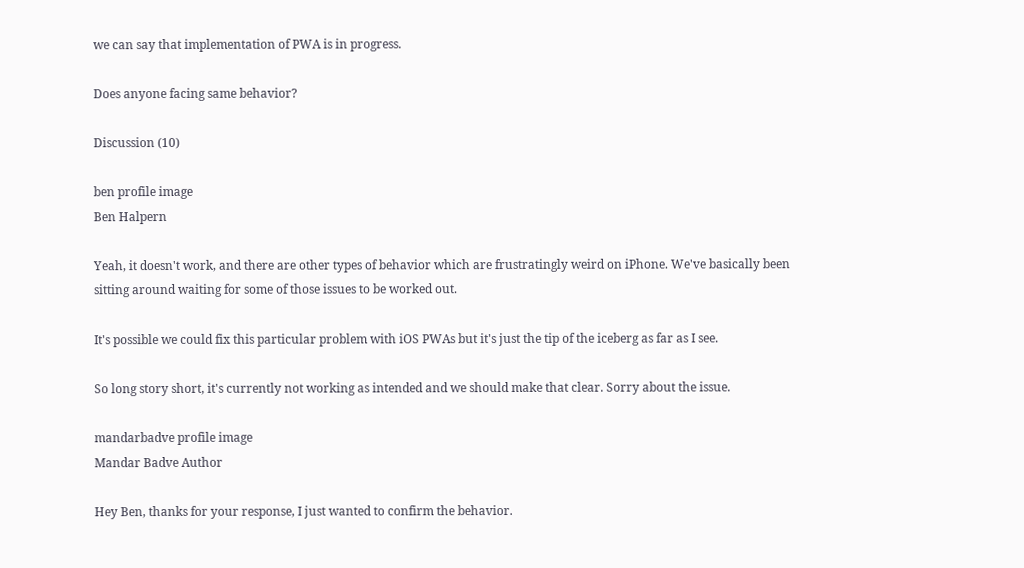we can say that implementation of PWA is in progress.

Does anyone facing same behavior?

Discussion (10)

ben profile image
Ben Halpern

Yeah, it doesn't work, and there are other types of behavior which are frustratingly weird on iPhone. We've basically been sitting around waiting for some of those issues to be worked out.

It's possible we could fix this particular problem with iOS PWAs but it's just the tip of the iceberg as far as I see.

So long story short, it's currently not working as intended and we should make that clear. Sorry about the issue.

mandarbadve profile image
Mandar Badve Author

Hey Ben, thanks for your response, I just wanted to confirm the behavior.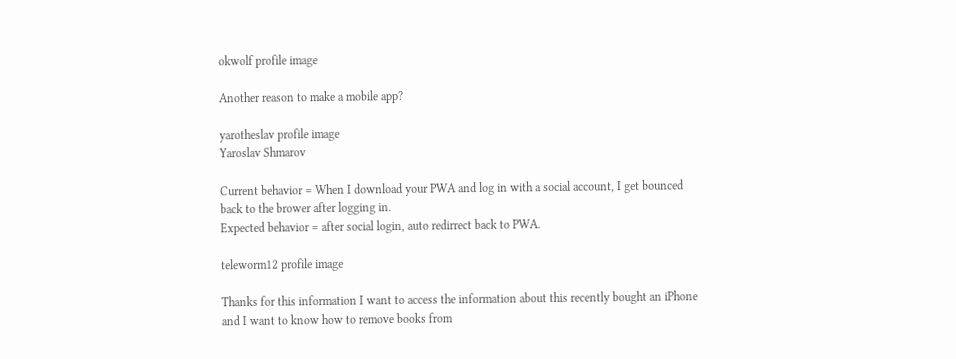okwolf profile image

Another reason to make a mobile app?

yarotheslav profile image
Yaroslav Shmarov

Current behavior = When I download your PWA and log in with a social account, I get bounced back to the brower after logging in.
Expected behavior = after social login, auto redirrect back to PWA.

teleworm12 profile image

Thanks for this information I want to access the information about this recently bought an iPhone and I want to know how to remove books from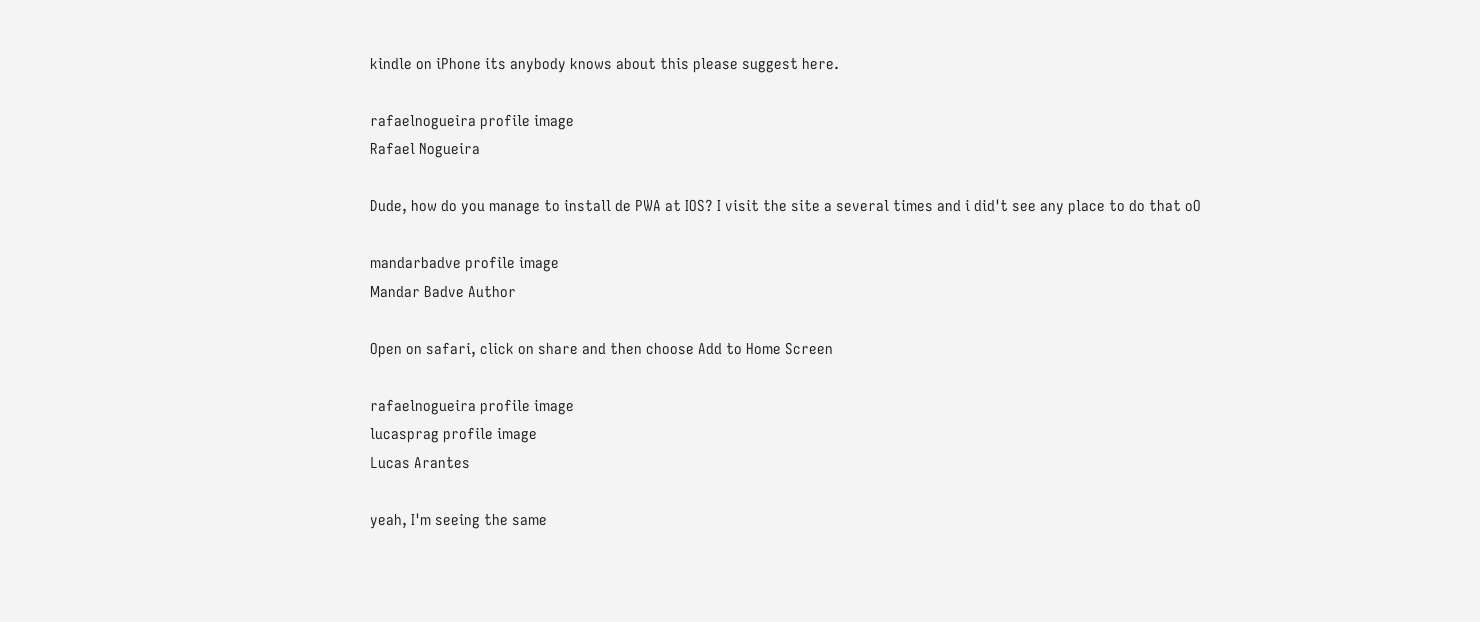kindle on iPhone its anybody knows about this please suggest here.

rafaelnogueira profile image
Rafael Nogueira

Dude, how do you manage to install de PWA at IOS? I visit the site a several times and i did't see any place to do that oO

mandarbadve profile image
Mandar Badve Author

Open on safari, click on share and then choose Add to Home Screen

rafaelnogueira profile image
lucasprag profile image
Lucas Arantes

yeah, I'm seeing the same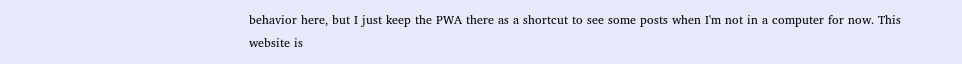behavior here, but I just keep the PWA there as a shortcut to see some posts when I'm not in a computer for now. This website is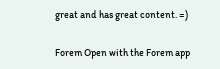great and has great content. =)

Forem Open with the Forem app